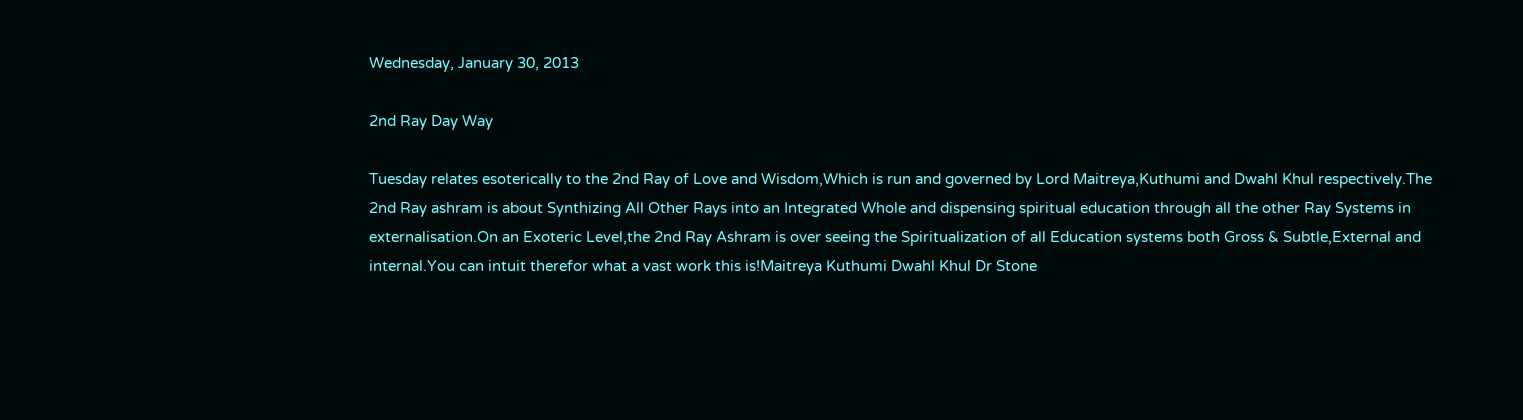Wednesday, January 30, 2013

2nd Ray Day Way

Tuesday relates esoterically to the 2nd Ray of Love and Wisdom,Which is run and governed by Lord Maitreya,Kuthumi and Dwahl Khul respectively.The 2nd Ray ashram is about Synthizing All Other Rays into an Integrated Whole and dispensing spiritual education through all the other Ray Systems in externalisation.On an Exoteric Level,the 2nd Ray Ashram is over seeing the Spiritualization of all Education systems both Gross & Subtle,External and internal.You can intuit therefor what a vast work this is!Maitreya Kuthumi Dwahl Khul Dr Stone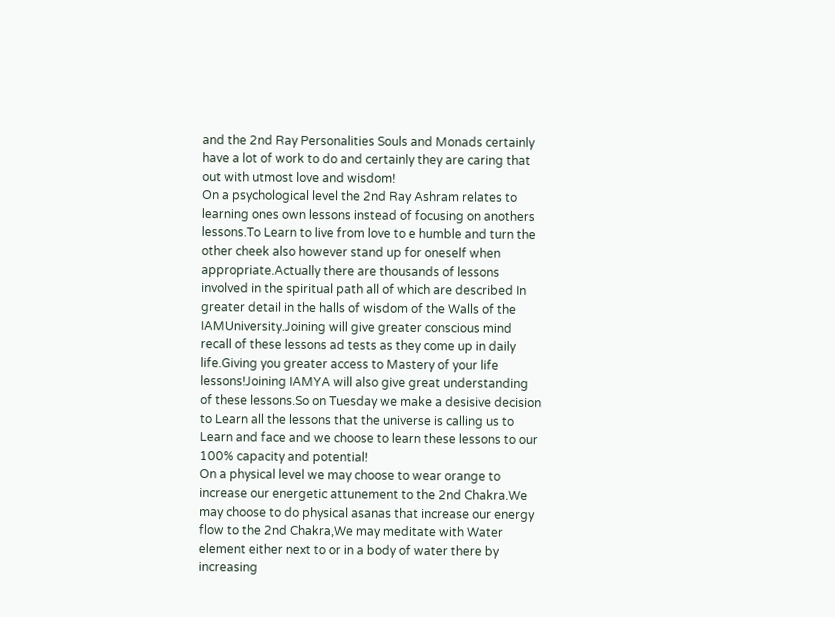and the 2nd Ray Personalities Souls and Monads certainly have a lot of work to do and certainly they are caring that out with utmost love and wisdom!
On a psychological level the 2nd Ray Ashram relates to learning ones own lessons instead of focusing on anothers lessons.To Learn to live from love to e humble and turn the other cheek also however stand up for oneself when appropriate.Actually there are thousands of lessons involved in the spiritual path all of which are described In greater detail in the halls of wisdom of the Walls of the IAMUniversity.Joining will give greater conscious mind recall of these lessons ad tests as they come up in daily life.Giving you greater access to Mastery of your life lessons!Joining IAMYA will also give great understanding of these lessons.So on Tuesday we make a desisive decision to Learn all the lessons that the universe is calling us to Learn and face and we choose to learn these lessons to our 100% capacity and potential!
On a physical level we may choose to wear orange to increase our energetic attunement to the 2nd Chakra.We may choose to do physical asanas that increase our energy flow to the 2nd Chakra,We may meditate with Water element either next to or in a body of water there by increasing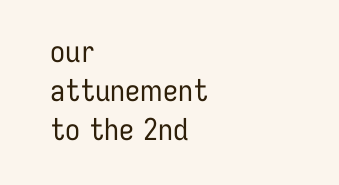our attunement to the 2nd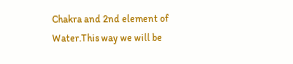Chakra and 2nd element of Water.This way we will be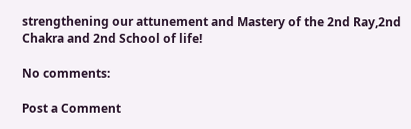strengthening our attunement and Mastery of the 2nd Ray,2nd Chakra and 2nd School of life!

No comments:

Post a Comment